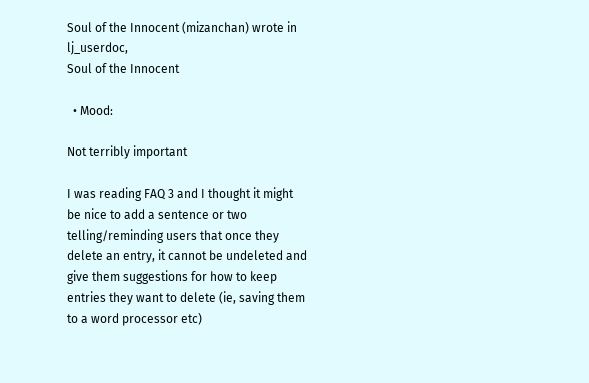Soul of the Innocent (mizanchan) wrote in lj_userdoc,
Soul of the Innocent

  • Mood:

Not terribly important

I was reading FAQ 3 and I thought it might be nice to add a sentence or two telling/reminding users that once they delete an entry, it cannot be undeleted and give them suggestions for how to keep entries they want to delete (ie, saving them to a word processor etc)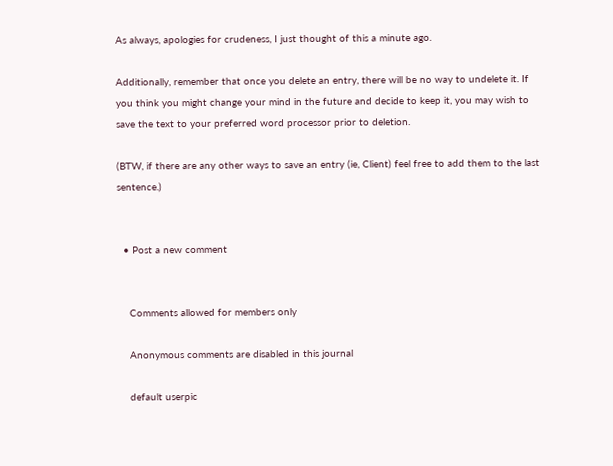As always, apologies for crudeness, I just thought of this a minute ago.

Additionally, remember that once you delete an entry, there will be no way to undelete it. If you think you might change your mind in the future and decide to keep it, you may wish to save the text to your preferred word processor prior to deletion.

(BTW, if there are any other ways to save an entry (ie, Client) feel free to add them to the last sentence.)


  • Post a new comment


    Comments allowed for members only

    Anonymous comments are disabled in this journal

    default userpic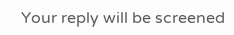Your reply will be screened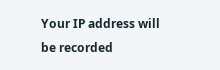Your IP address will be recorded